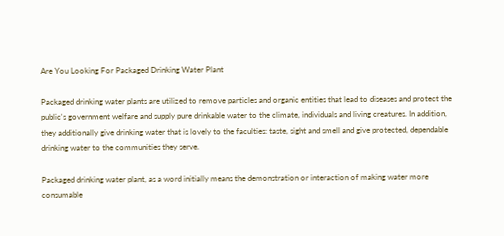Are You Looking For Packaged Drinking Water Plant

Packaged drinking water plants are utilized to remove particles and organic entities that lead to diseases and protect the public's government welfare and supply pure drinkable water to the climate, individuals and living creatures. In addition, they additionally give drinking water that is lovely to the faculties: taste, sight and smell and give protected, dependable drinking water to the communities they serve.

Packaged drinking water plant, as a word initially means the demonstration or interaction of making water more consumable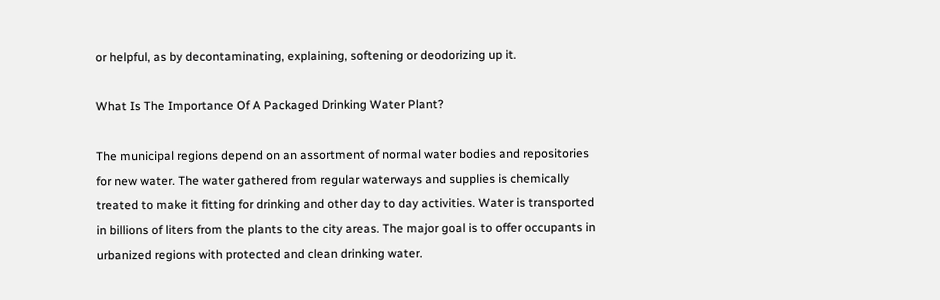or helpful, as by decontaminating, explaining, softening or deodorizing up it.

What Is The Importance Of A Packaged Drinking Water Plant?

The municipal regions depend on an assortment of normal water bodies and repositories for new water. The water gathered from regular waterways and supplies is chemically treated to make it fitting for drinking and other day to day activities. Water is transported in billions of liters from the plants to the city areas. The major goal is to offer occupants in urbanized regions with protected and clean drinking water.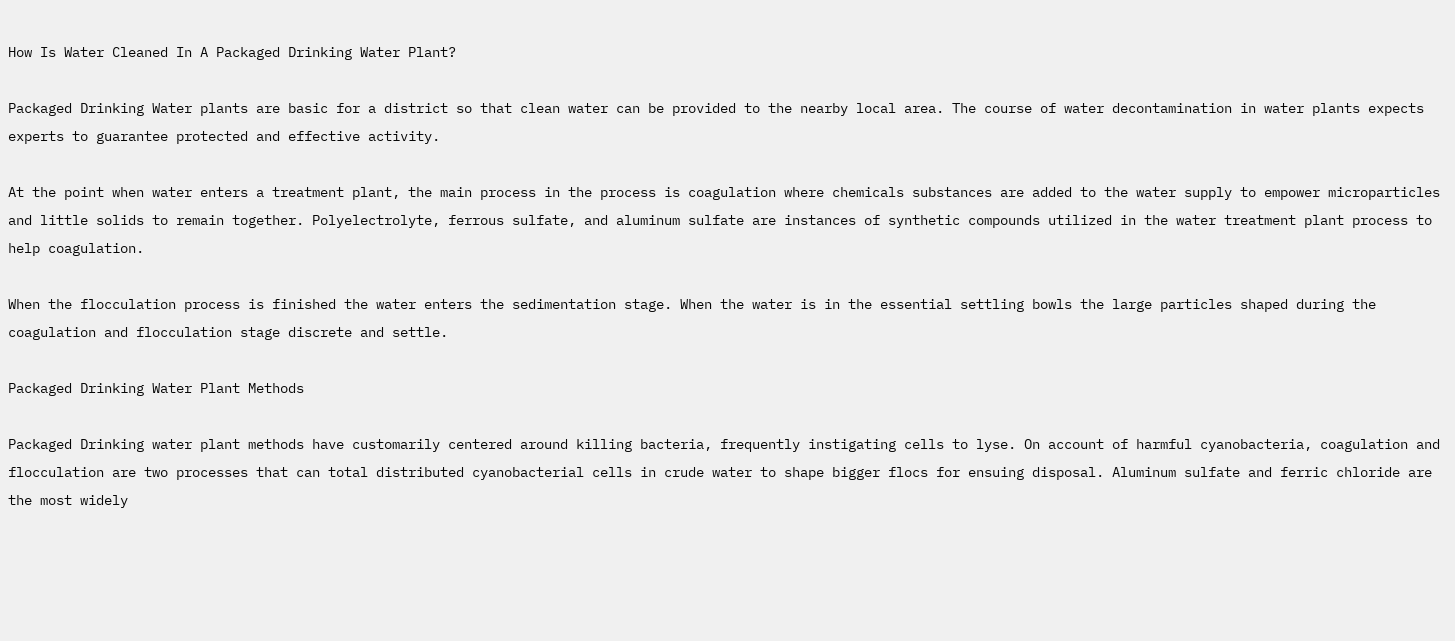How Is Water Cleaned In A Packaged Drinking Water Plant?

Packaged Drinking Water plants are basic for a district so that clean water can be provided to the nearby local area. The course of water decontamination in water plants expects experts to guarantee protected and effective activity.

At the point when water enters a treatment plant, the main process in the process is coagulation where chemicals substances are added to the water supply to empower microparticles and little solids to remain together. Polyelectrolyte, ferrous sulfate, and aluminum sulfate are instances of synthetic compounds utilized in the water treatment plant process to help coagulation.

When the flocculation process is finished the water enters the sedimentation stage. When the water is in the essential settling bowls the large particles shaped during the coagulation and flocculation stage discrete and settle.

Packaged Drinking Water Plant Methods

Packaged Drinking water plant methods have customarily centered around killing bacteria, frequently instigating cells to lyse. On account of harmful cyanobacteria, coagulation and flocculation are two processes that can total distributed cyanobacterial cells in crude water to shape bigger flocs for ensuing disposal. Aluminum sulfate and ferric chloride are the most widely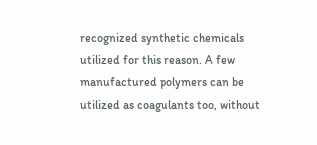recognized synthetic chemicals utilized for this reason. A few manufactured polymers can be utilized as coagulants too, without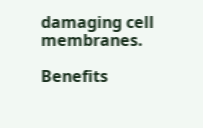damaging cell membranes.

Benefits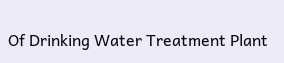Of Drinking Water Treatment Plant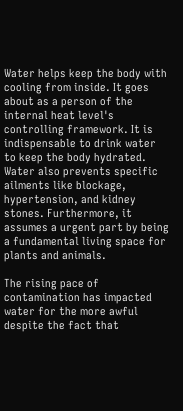Water helps keep the body with cooling from inside. It goes about as a person of the internal heat level's controlling framework. It is indispensable to drink water to keep the body hydrated. Water also prevents specific ailments like blockage, hypertension, and kidney stones. Furthermore, it assumes a urgent part by being a fundamental living space for plants and animals.

The rising pace of contamination has impacted water for the more awful despite the fact that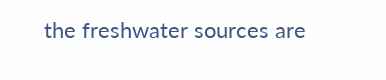the freshwater sources are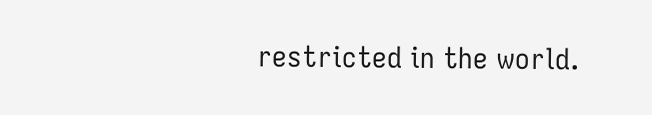restricted in the world.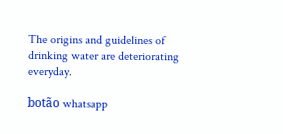The origins and guidelines of drinking water are deteriorating everyday.

botão whatsapp